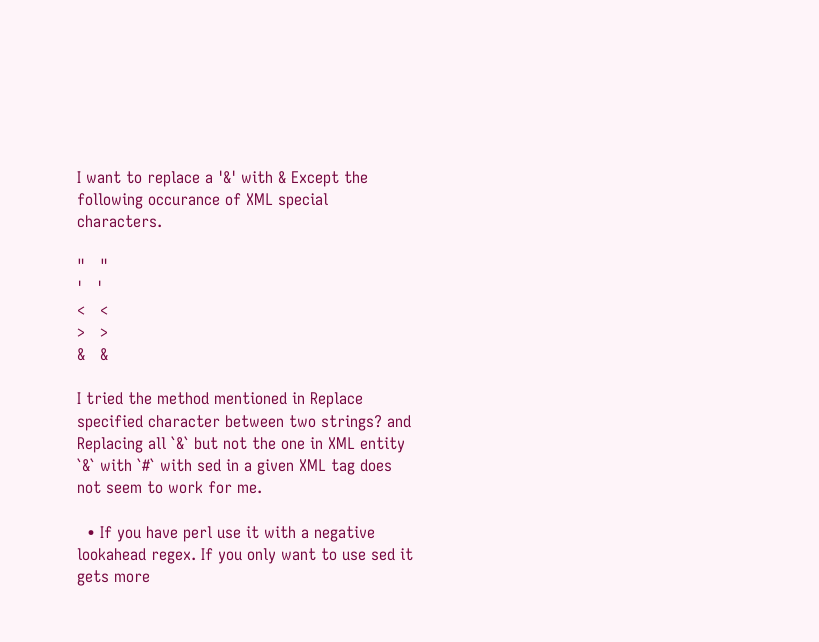I want to replace a '&' with & Except the following occurance of XML special characters.

"   "
'   '
<   <
>   >
&   &

I tried the method mentioned in Replace specified character between two strings? and Replacing all `&` but not the one in XML entity `&` with `#` with sed in a given XML tag does not seem to work for me.

  • If you have perl use it with a negative lookahead regex. If you only want to use sed it gets more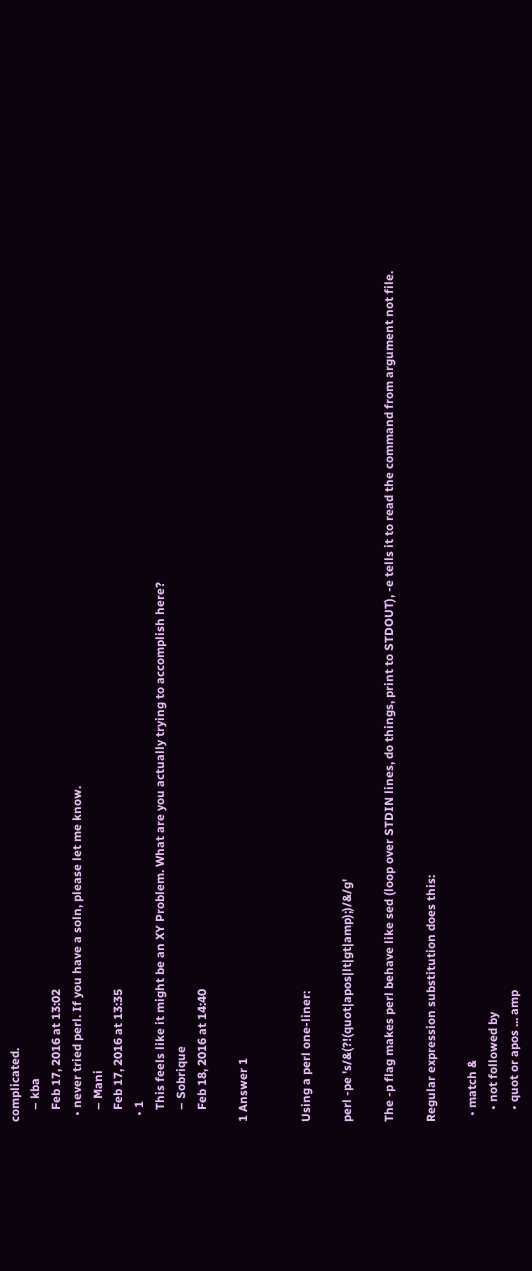complicated.
    – kba
    Feb 17, 2016 at 13:02
  • never tried perl. If you have a soln, please let me know.
    – Mani
    Feb 17, 2016 at 13:35
  • 1
    This feels like it might be an XY Problem. What are you actually trying to accomplish here?
    – Sobrique
    Feb 18, 2016 at 14:40

1 Answer 1


Using a perl one-liner:

perl -pe 's/&(?!(quot|apos|lt|gt|amp);)/&/g'

The -p flag makes perl behave like sed (loop over STDIN lines, do things, print to STDOUT), -e tells it to read the command from argument not file.

Regular expression substitution does this:

  • match &
    • not followed by
    • quot or apos ... amp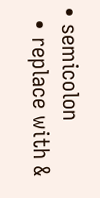• semicolon
  • replace with &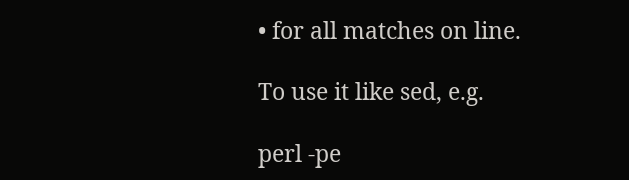• for all matches on line.

To use it like sed, e.g.

perl -pe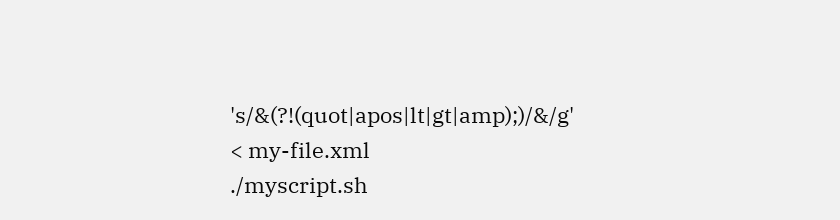's/&(?!(quot|apos|lt|gt|amp);)/&/g' < my-file.xml
./myscript.sh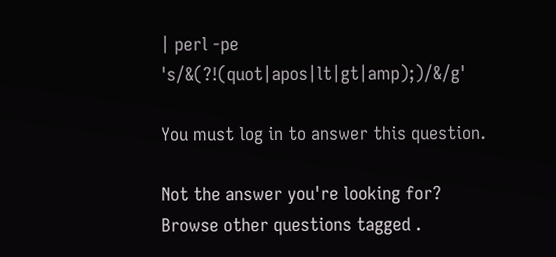| perl -pe 's/&(?!(quot|apos|lt|gt|amp);)/&/g'

You must log in to answer this question.

Not the answer you're looking for? Browse other questions tagged .